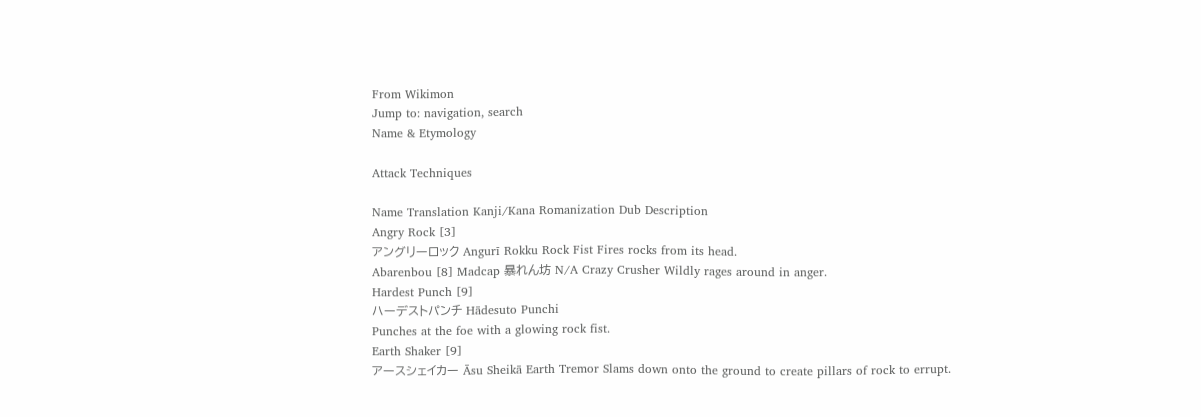From Wikimon
Jump to: navigation, search
Name & Etymology

Attack Techniques

Name Translation Kanji/Kana Romanization Dub Description
Angry Rock [3]
アングリーロック Angurī Rokku Rock Fist Fires rocks from its head.
Abarenbou [8] Madcap 暴れん坊 N/A Crazy Crusher Wildly rages around in anger.
Hardest Punch [9]
ハーデストパンチ Hādesuto Punchi
Punches at the foe with a glowing rock fist.
Earth Shaker [9]
アースシェイカー Āsu Sheikā Earth Tremor Slams down onto the ground to create pillars of rock to errupt.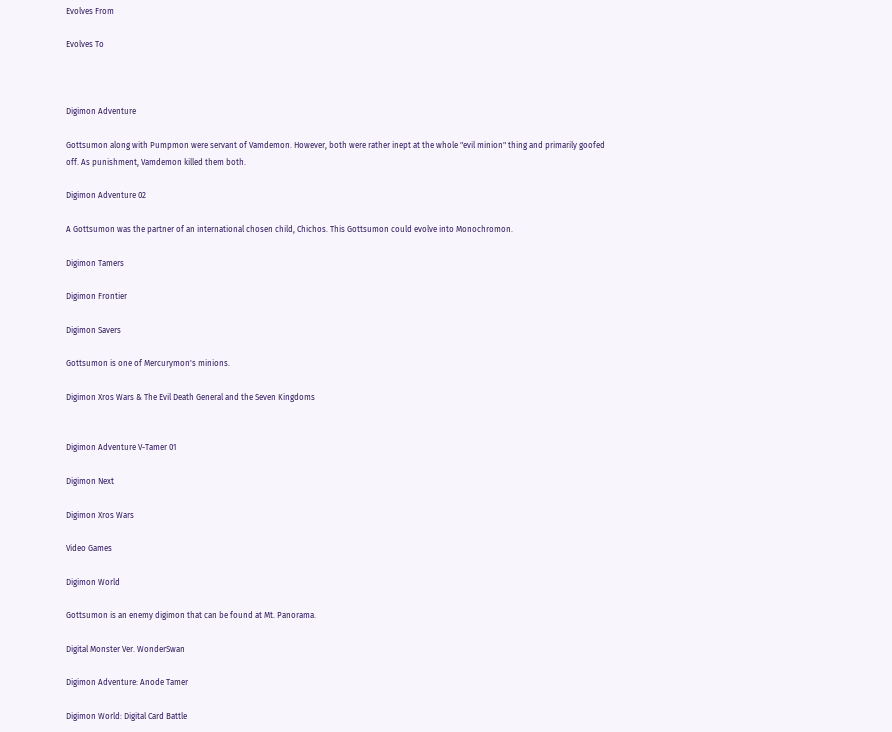Evolves From

Evolves To



Digimon Adventure

Gottsumon along with Pumpmon were servant of Vamdemon. However, both were rather inept at the whole "evil minion" thing and primarily goofed off. As punishment, Vamdemon killed them both.

Digimon Adventure 02

A Gottsumon was the partner of an international chosen child, Chichos. This Gottsumon could evolve into Monochromon.

Digimon Tamers

Digimon Frontier

Digimon Savers

Gottsumon is one of Mercurymon's minions.

Digimon Xros Wars & The Evil Death General and the Seven Kingdoms


Digimon Adventure V-Tamer 01

Digimon Next

Digimon Xros Wars

Video Games

Digimon World

Gottsumon is an enemy digimon that can be found at Mt. Panorama.

Digital Monster Ver. WonderSwan

Digimon Adventure: Anode Tamer

Digimon World: Digital Card Battle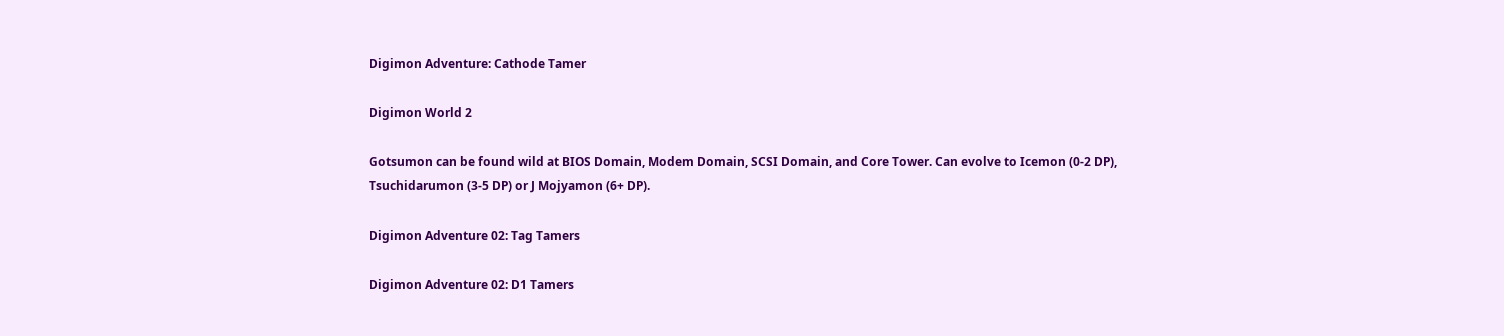Digimon Adventure: Cathode Tamer

Digimon World 2

Gotsumon can be found wild at BIOS Domain, Modem Domain, SCSI Domain, and Core Tower. Can evolve to Icemon (0-2 DP), Tsuchidarumon (3-5 DP) or J Mojyamon (6+ DP).

Digimon Adventure 02: Tag Tamers

Digimon Adventure 02: D1 Tamers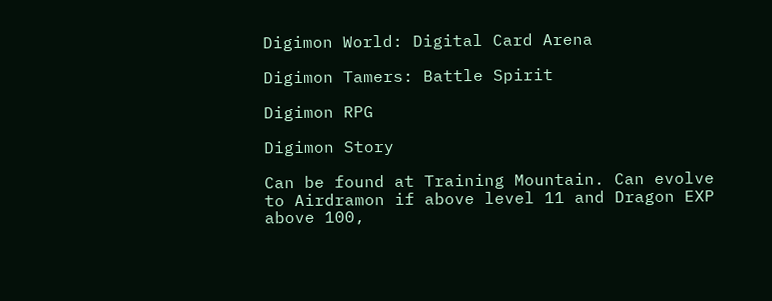Digimon World: Digital Card Arena

Digimon Tamers: Battle Spirit

Digimon RPG

Digimon Story

Can be found at Training Mountain. Can evolve to Airdramon if above level 11 and Dragon EXP above 100,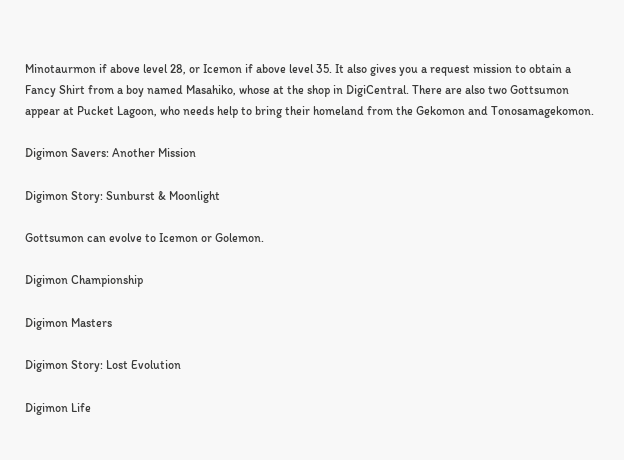Minotaurmon if above level 28, or Icemon if above level 35. It also gives you a request mission to obtain a Fancy Shirt from a boy named Masahiko, whose at the shop in DigiCentral. There are also two Gottsumon appear at Pucket Lagoon, who needs help to bring their homeland from the Gekomon and Tonosamagekomon.

Digimon Savers: Another Mission

Digimon Story: Sunburst & Moonlight

Gottsumon can evolve to Icemon or Golemon.

Digimon Championship

Digimon Masters

Digimon Story: Lost Evolution

Digimon Life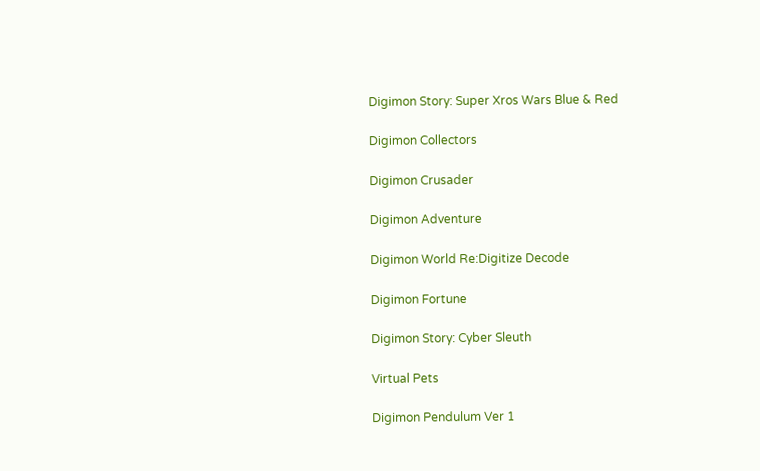Digimon Story: Super Xros Wars Blue & Red

Digimon Collectors

Digimon Crusader

Digimon Adventure

Digimon World Re:Digitize Decode

Digimon Fortune

Digimon Story: Cyber Sleuth

Virtual Pets

Digimon Pendulum Ver 1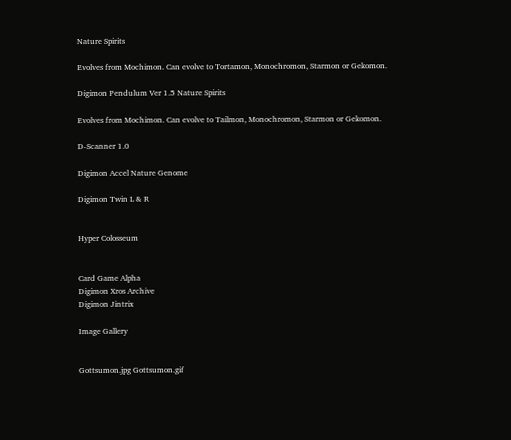Nature Spirits

Evolves from Mochimon. Can evolve to Tortamon, Monochromon, Starmon or Gekomon.

Digimon Pendulum Ver 1.5 Nature Spirits

Evolves from Mochimon. Can evolve to Tailmon, Monochromon, Starmon or Gekomon.

D-Scanner 1.0

Digimon Accel Nature Genome

Digimon Twin L & R


Hyper Colosseum


Card Game Alpha
Digimon Xros Archive
Digimon Jintrix

Image Gallery


Gottsumon.jpg Gottsumon.gif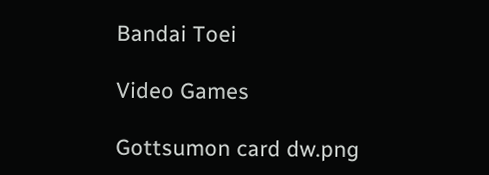Bandai Toei

Video Games

Gottsumon card dw.png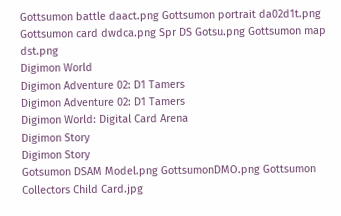Gottsumon battle daact.png Gottsumon portrait da02d1t.png Gottsumon card dwdca.png Spr DS Gotsu.png Gottsumon map dst.png
Digimon World
Digimon Adventure 02: D1 Tamers
Digimon Adventure 02: D1 Tamers
Digimon World: Digital Card Arena
Digimon Story
Digimon Story
Gotsumon DSAM Model.png GottsumonDMO.png Gottsumon Collectors Child Card.jpg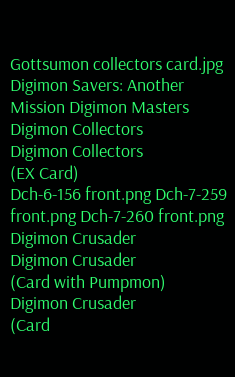Gottsumon collectors card.jpg
Digimon Savers: Another Mission Digimon Masters Digimon Collectors
Digimon Collectors
(EX Card)
Dch-6-156 front.png Dch-7-259 front.png Dch-7-260 front.png
Digimon Crusader
Digimon Crusader
(Card with Pumpmon)
Digimon Crusader
(Card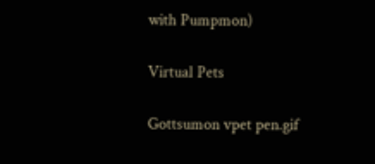with Pumpmon)

Virtual Pets

Gottsumon vpet pen.gif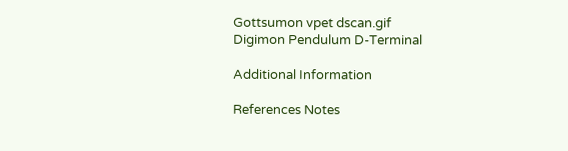Gottsumon vpet dscan.gif
Digimon Pendulum D-Terminal

Additional Information

References Notes